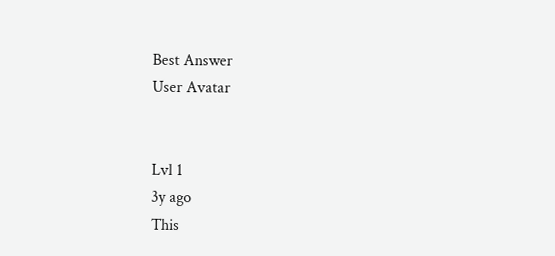Best Answer
User Avatar


Lvl 1
3y ago
This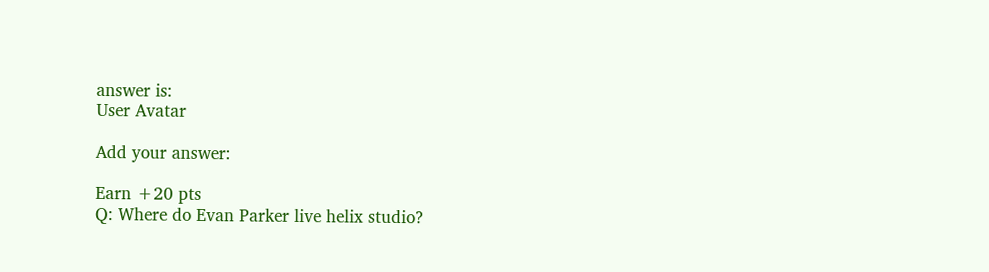answer is:
User Avatar

Add your answer:

Earn +20 pts
Q: Where do Evan Parker live helix studio?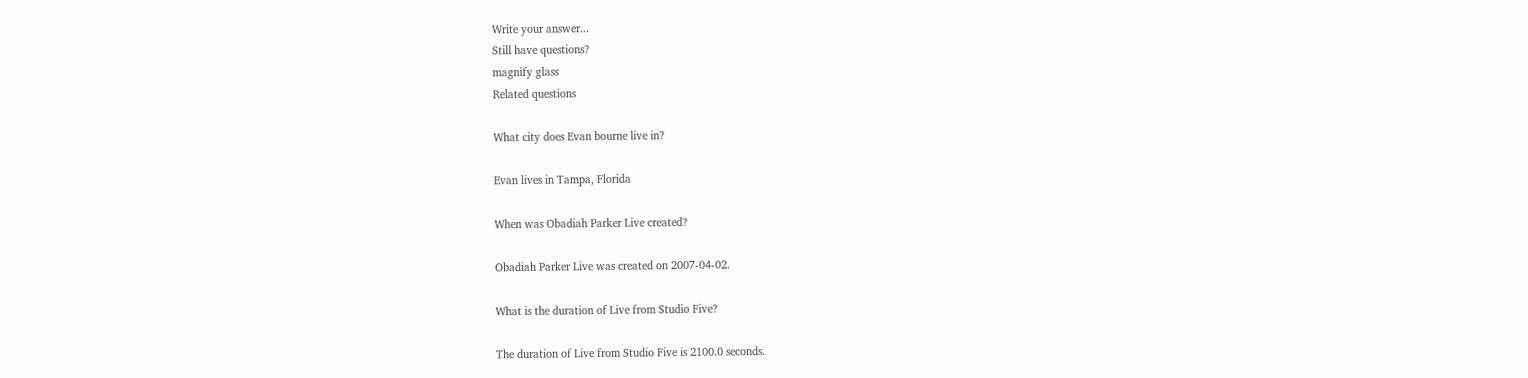Write your answer...
Still have questions?
magnify glass
Related questions

What city does Evan bourne live in?

Evan lives in Tampa, Florida

When was Obadiah Parker Live created?

Obadiah Parker Live was created on 2007-04-02.

What is the duration of Live from Studio Five?

The duration of Live from Studio Five is 2100.0 seconds.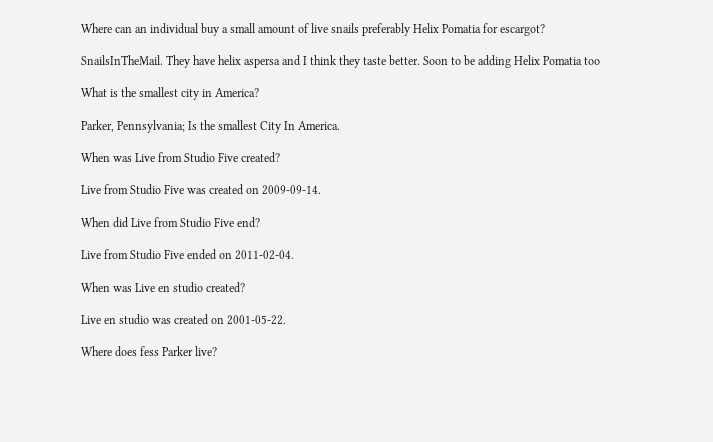Where can an individual buy a small amount of live snails preferably Helix Pomatia for escargot?

SnailsInTheMail. They have helix aspersa and I think they taste better. Soon to be adding Helix Pomatia too

What is the smallest city in America?

Parker, Pennsylvania; Is the smallest City In America.

When was Live from Studio Five created?

Live from Studio Five was created on 2009-09-14.

When did Live from Studio Five end?

Live from Studio Five ended on 2011-02-04.

When was Live en studio created?

Live en studio was created on 2001-05-22.

Where does fess Parker live?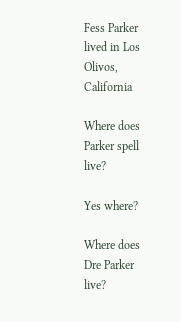Fess Parker lived in Los Olivos, California

Where does Parker spell live?

Yes where?

Where does Dre Parker live?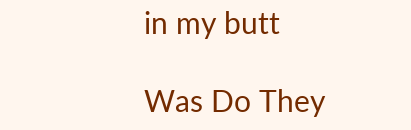in my butt

Was Do They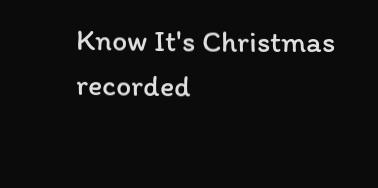Know It's Christmas recorded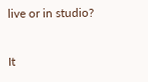live or in studio?

It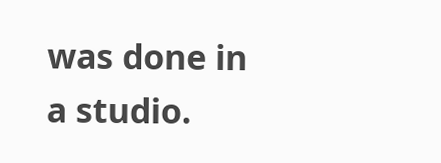was done in a studio.